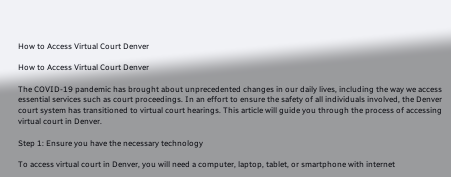How to Access Virtual Court Denver

How to Access Virtual Court Denver

The COVID-19 pandemic has brought about unprecedented changes in our daily lives, including the way we access essential services such as court proceedings. In an effort to ensure the safety of all individuals involved, the Denver court system has transitioned to virtual court hearings. This article will guide you through the process of accessing virtual court in Denver.

Step 1: Ensure you have the necessary technology

To access virtual court in Denver, you will need a computer, laptop, tablet, or smartphone with internet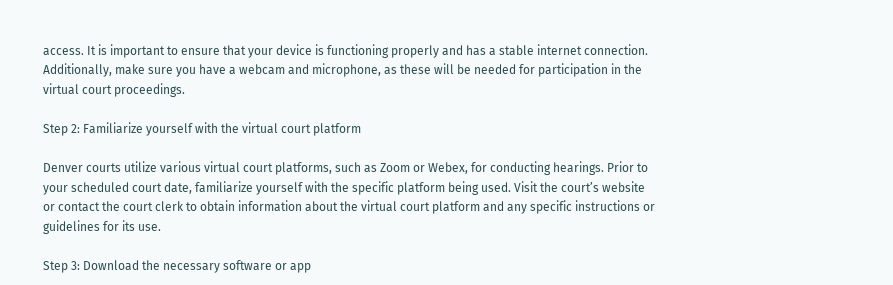access. It is important to ensure that your device is functioning properly and has a stable internet connection. Additionally, make sure you have a webcam and microphone, as these will be needed for participation in the virtual court proceedings.

Step 2: Familiarize yourself with the virtual court platform

Denver courts utilize various virtual court platforms, such as Zoom or Webex, for conducting hearings. Prior to your scheduled court date, familiarize yourself with the specific platform being used. Visit the court’s website or contact the court clerk to obtain information about the virtual court platform and any specific instructions or guidelines for its use.

Step 3: Download the necessary software or app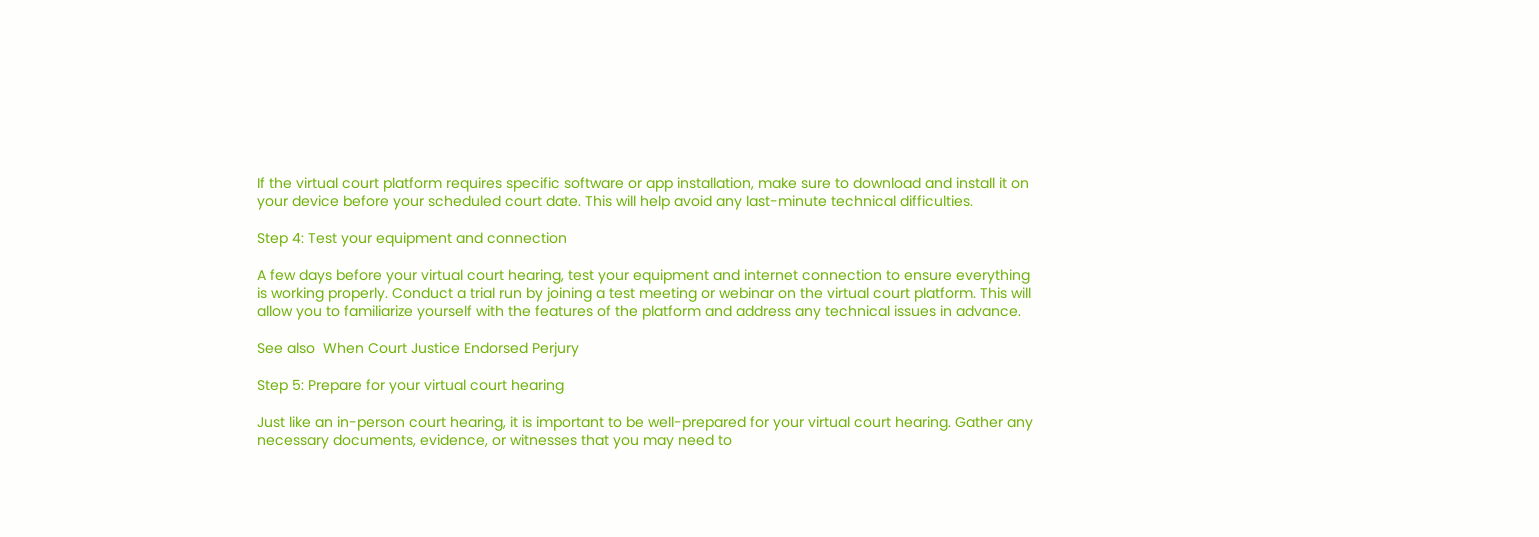If the virtual court platform requires specific software or app installation, make sure to download and install it on your device before your scheduled court date. This will help avoid any last-minute technical difficulties.

Step 4: Test your equipment and connection

A few days before your virtual court hearing, test your equipment and internet connection to ensure everything is working properly. Conduct a trial run by joining a test meeting or webinar on the virtual court platform. This will allow you to familiarize yourself with the features of the platform and address any technical issues in advance.

See also  When Court Justice Endorsed Perjury

Step 5: Prepare for your virtual court hearing

Just like an in-person court hearing, it is important to be well-prepared for your virtual court hearing. Gather any necessary documents, evidence, or witnesses that you may need to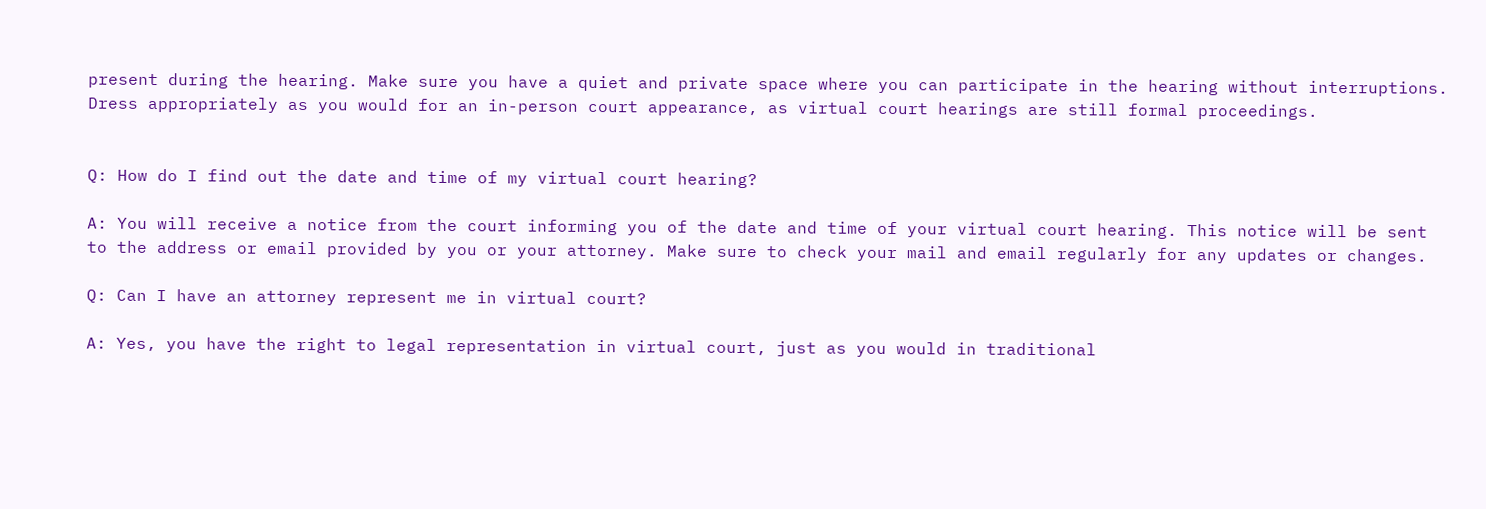present during the hearing. Make sure you have a quiet and private space where you can participate in the hearing without interruptions. Dress appropriately as you would for an in-person court appearance, as virtual court hearings are still formal proceedings.


Q: How do I find out the date and time of my virtual court hearing?

A: You will receive a notice from the court informing you of the date and time of your virtual court hearing. This notice will be sent to the address or email provided by you or your attorney. Make sure to check your mail and email regularly for any updates or changes.

Q: Can I have an attorney represent me in virtual court?

A: Yes, you have the right to legal representation in virtual court, just as you would in traditional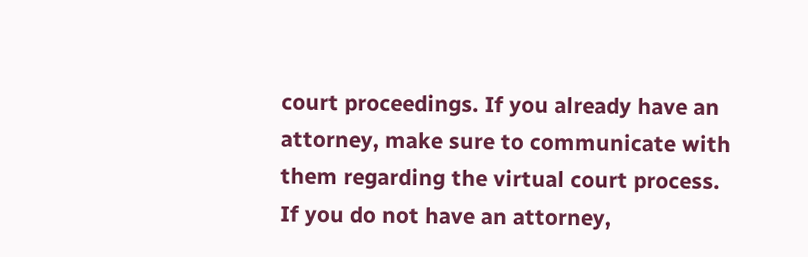court proceedings. If you already have an attorney, make sure to communicate with them regarding the virtual court process. If you do not have an attorney,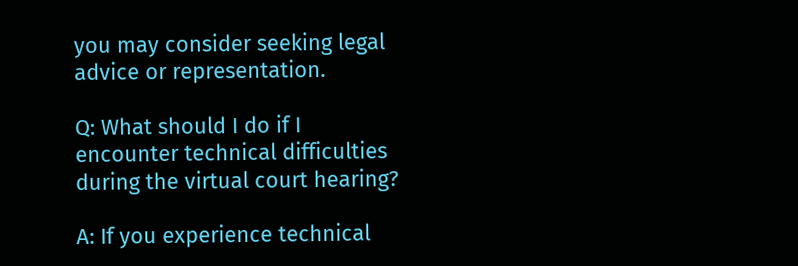you may consider seeking legal advice or representation.

Q: What should I do if I encounter technical difficulties during the virtual court hearing?

A: If you experience technical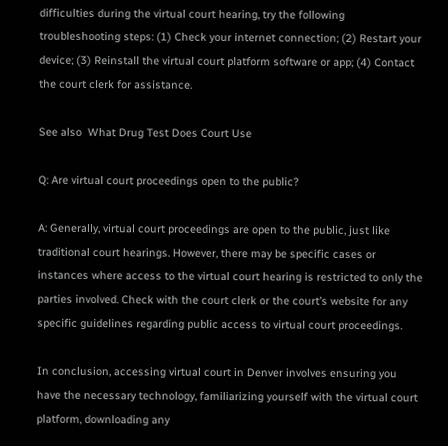difficulties during the virtual court hearing, try the following troubleshooting steps: (1) Check your internet connection; (2) Restart your device; (3) Reinstall the virtual court platform software or app; (4) Contact the court clerk for assistance.

See also  What Drug Test Does Court Use

Q: Are virtual court proceedings open to the public?

A: Generally, virtual court proceedings are open to the public, just like traditional court hearings. However, there may be specific cases or instances where access to the virtual court hearing is restricted to only the parties involved. Check with the court clerk or the court’s website for any specific guidelines regarding public access to virtual court proceedings.

In conclusion, accessing virtual court in Denver involves ensuring you have the necessary technology, familiarizing yourself with the virtual court platform, downloading any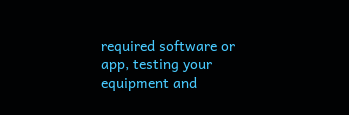required software or app, testing your equipment and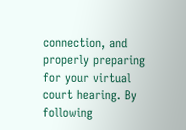connection, and properly preparing for your virtual court hearing. By following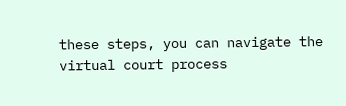these steps, you can navigate the virtual court process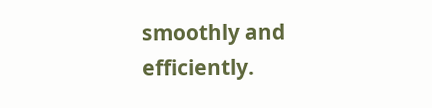smoothly and efficiently.